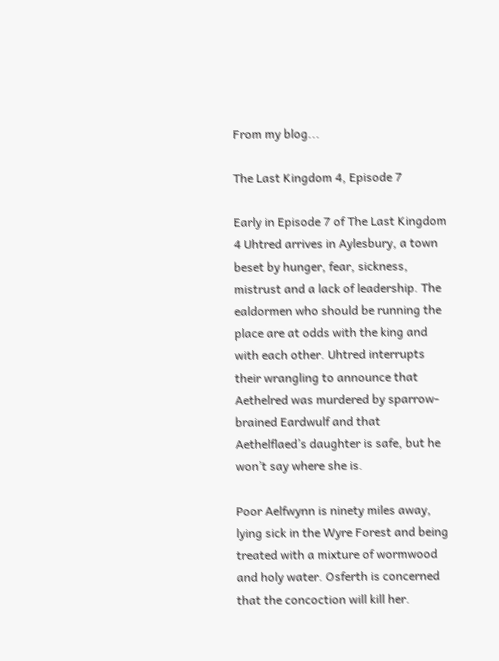From my blog...

The Last Kingdom 4, Episode 7

Early in Episode 7 of The Last Kingdom 4 Uhtred arrives in Aylesbury, a town beset by hunger, fear, sickness, mistrust and a lack of leadership. The ealdormen who should be running the place are at odds with the king and with each other. Uhtred interrupts their wrangling to announce that Aethelred was murdered by sparrow-brained Eardwulf and that Aethelflaed’s daughter is safe, but he won’t say where she is.

Poor Aelfwynn is ninety miles away, lying sick in the Wyre Forest and being treated with a mixture of wormwood and holy water. Osferth is concerned that the concoction will kill her.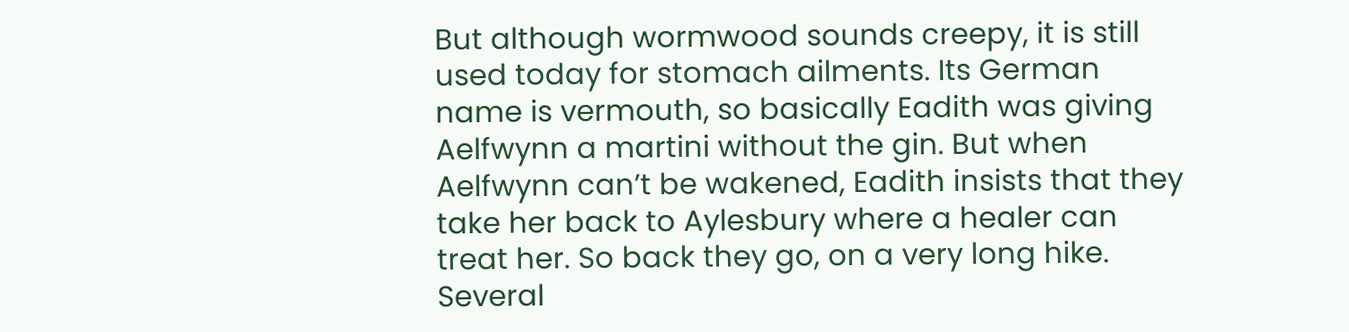But although wormwood sounds creepy, it is still used today for stomach ailments. Its German name is vermouth, so basically Eadith was giving Aelfwynn a martini without the gin. But when Aelfwynn can’t be wakened, Eadith insists that they take her back to Aylesbury where a healer can treat her. So back they go, on a very long hike. Several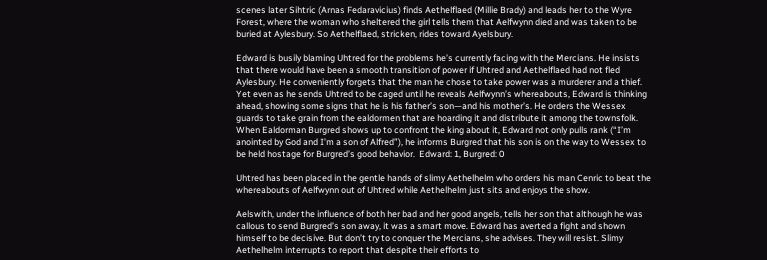scenes later Sihtric (Arnas Fedaravicius) finds Aethelflaed (Millie Brady) and leads her to the Wyre Forest, where the woman who sheltered the girl tells them that Aelfwynn died and was taken to be buried at Aylesbury. So Aethelflaed, stricken, rides toward Ayelsbury.

Edward is busily blaming Uhtred for the problems he’s currently facing with the Mercians. He insists that there would have been a smooth transition of power if Uhtred and Aethelflaed had not fled Aylesbury. He conveniently forgets that the man he chose to take power was a murderer and a thief. Yet even as he sends Uhtred to be caged until he reveals Aelfwynn’s whereabouts, Edward is thinking ahead, showing some signs that he is his father’s son—and his mother’s. He orders the Wessex guards to take grain from the ealdormen that are hoarding it and distribute it among the townsfolk. When Ealdorman Burgred shows up to confront the king about it, Edward not only pulls rank (“I’m anointed by God and I’m a son of Alfred”), he informs Burgred that his son is on the way to Wessex to be held hostage for Burgred’s good behavior.  Edward: 1, Burgred: 0

Uhtred has been placed in the gentle hands of slimy Aethelhelm who orders his man Cenric to beat the whereabouts of Aelfwynn out of Uhtred while Aethelhelm just sits and enjoys the show.

Aelswith, under the influence of both her bad and her good angels, tells her son that although he was callous to send Burgred’s son away, it was a smart move. Edward has averted a fight and shown himself to be decisive. But don’t try to conquer the Mercians, she advises. They will resist. Slimy Aethelhelm interrupts to report that despite their efforts to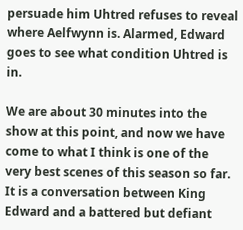persuade him Uhtred refuses to reveal where Aelfwynn is. Alarmed, Edward goes to see what condition Uhtred is in.

We are about 30 minutes into the show at this point, and now we have come to what I think is one of the very best scenes of this season so far. It is a conversation between King Edward and a battered but defiant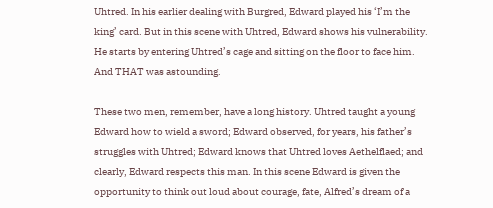Uhtred. In his earlier dealing with Burgred, Edward played his ‘I’m the king’ card. But in this scene with Uhtred, Edward shows his vulnerability. He starts by entering Uhtred’s cage and sitting on the floor to face him. And THAT was astounding.

These two men, remember, have a long history. Uhtred taught a young Edward how to wield a sword; Edward observed, for years, his father’s struggles with Uhtred; Edward knows that Uhtred loves Aethelflaed; and clearly, Edward respects this man. In this scene Edward is given the opportunity to think out loud about courage, fate, Alfred’s dream of a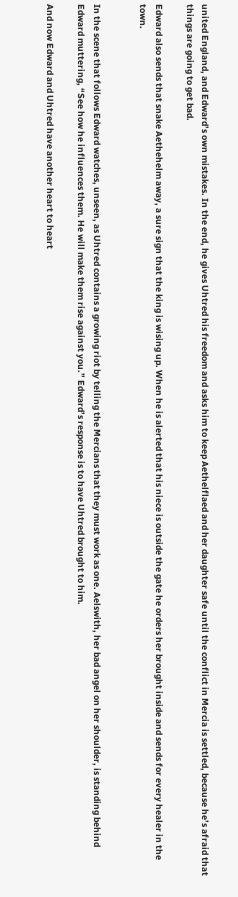united England, and Edward’s own mistakes. In the end, he gives Uhtred his freedom and asks him to keep Aethelflaed and her daughter safe until the conflict in Mercia is settled, because he’s afraid that things are going to get bad.

Edward also sends that snake Aethehelm away, a sure sign that the king is wising up. When he is alerted that his niece is outside the gate he orders her brought inside and sends for every healer in the town.


In the scene that follows Edward watches, unseen, as Uhtred contains a growing riot by telling the Mercians that they must work as one. Aelswith, her bad angel on her shoulder, is standing behind Edward muttering, “See how he influences them. He will make them rise against you.” Edward’s response is to have Uhtred brought to him.

And now Edward and Uhtred have another heart to heart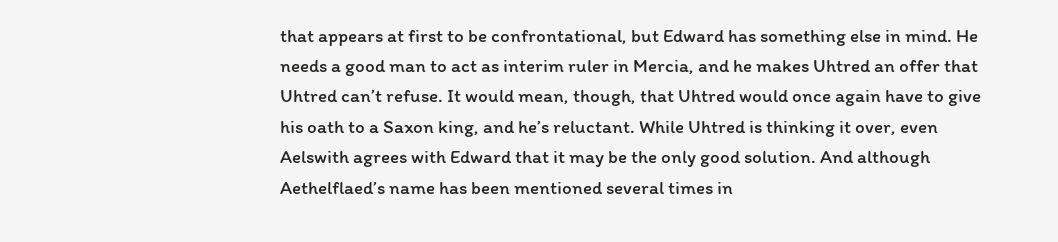that appears at first to be confrontational, but Edward has something else in mind. He needs a good man to act as interim ruler in Mercia, and he makes Uhtred an offer that Uhtred can’t refuse. It would mean, though, that Uhtred would once again have to give his oath to a Saxon king, and he’s reluctant. While Uhtred is thinking it over, even Aelswith agrees with Edward that it may be the only good solution. And although Aethelflaed’s name has been mentioned several times in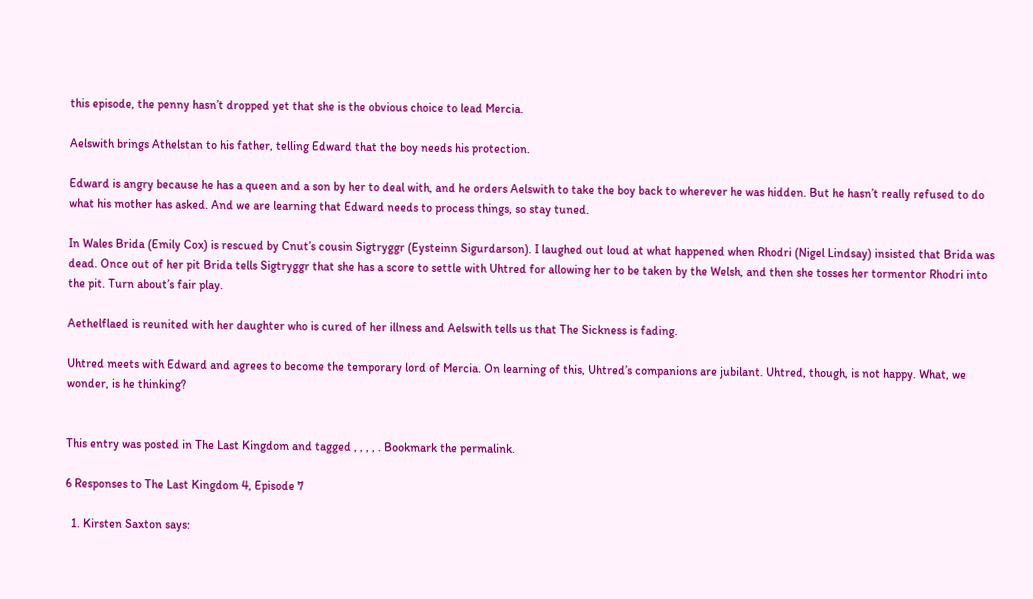this episode, the penny hasn’t dropped yet that she is the obvious choice to lead Mercia.

Aelswith brings Athelstan to his father, telling Edward that the boy needs his protection.

Edward is angry because he has a queen and a son by her to deal with, and he orders Aelswith to take the boy back to wherever he was hidden. But he hasn’t really refused to do what his mother has asked. And we are learning that Edward needs to process things, so stay tuned.

In Wales Brida (Emily Cox) is rescued by Cnut’s cousin Sigtryggr (Eysteinn Sigurdarson). I laughed out loud at what happened when Rhodri (Nigel Lindsay) insisted that Brida was dead. Once out of her pit Brida tells Sigtryggr that she has a score to settle with Uhtred for allowing her to be taken by the Welsh, and then she tosses her tormentor Rhodri into the pit. Turn about’s fair play.

Aethelflaed is reunited with her daughter who is cured of her illness and Aelswith tells us that The Sickness is fading.

Uhtred meets with Edward and agrees to become the temporary lord of Mercia. On learning of this, Uhtred’s companions are jubilant. Uhtred, though, is not happy. What, we wonder, is he thinking?


This entry was posted in The Last Kingdom and tagged , , , , . Bookmark the permalink.

6 Responses to The Last Kingdom 4, Episode 7

  1. Kirsten Saxton says: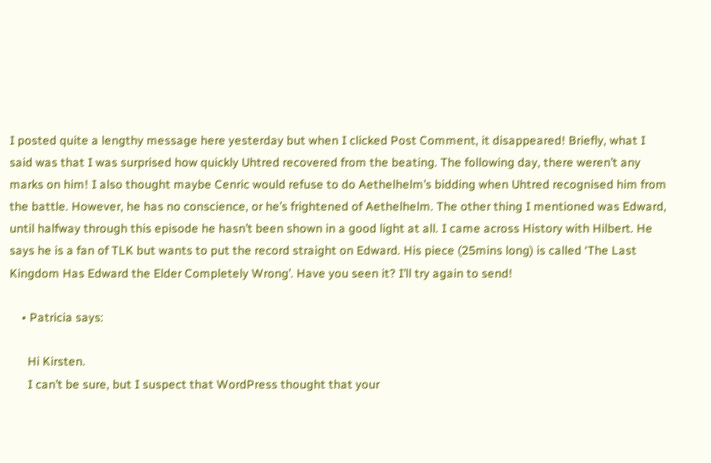I posted quite a lengthy message here yesterday but when I clicked Post Comment, it disappeared! Briefly, what I said was that I was surprised how quickly Uhtred recovered from the beating. The following day, there weren’t any marks on him! I also thought maybe Cenric would refuse to do Aethelhelm’s bidding when Uhtred recognised him from the battle. However, he has no conscience, or he’s frightened of Aethelhelm. The other thing I mentioned was Edward, until halfway through this episode he hasn’t been shown in a good light at all. I came across History with Hilbert. He says he is a fan of TLK but wants to put the record straight on Edward. His piece (25mins long) is called ‘The Last Kingdom Has Edward the Elder Completely Wrong’. Have you seen it? I’ll try again to send!

    • Patricia says:

      Hi Kirsten.
      I can’t be sure, but I suspect that WordPress thought that your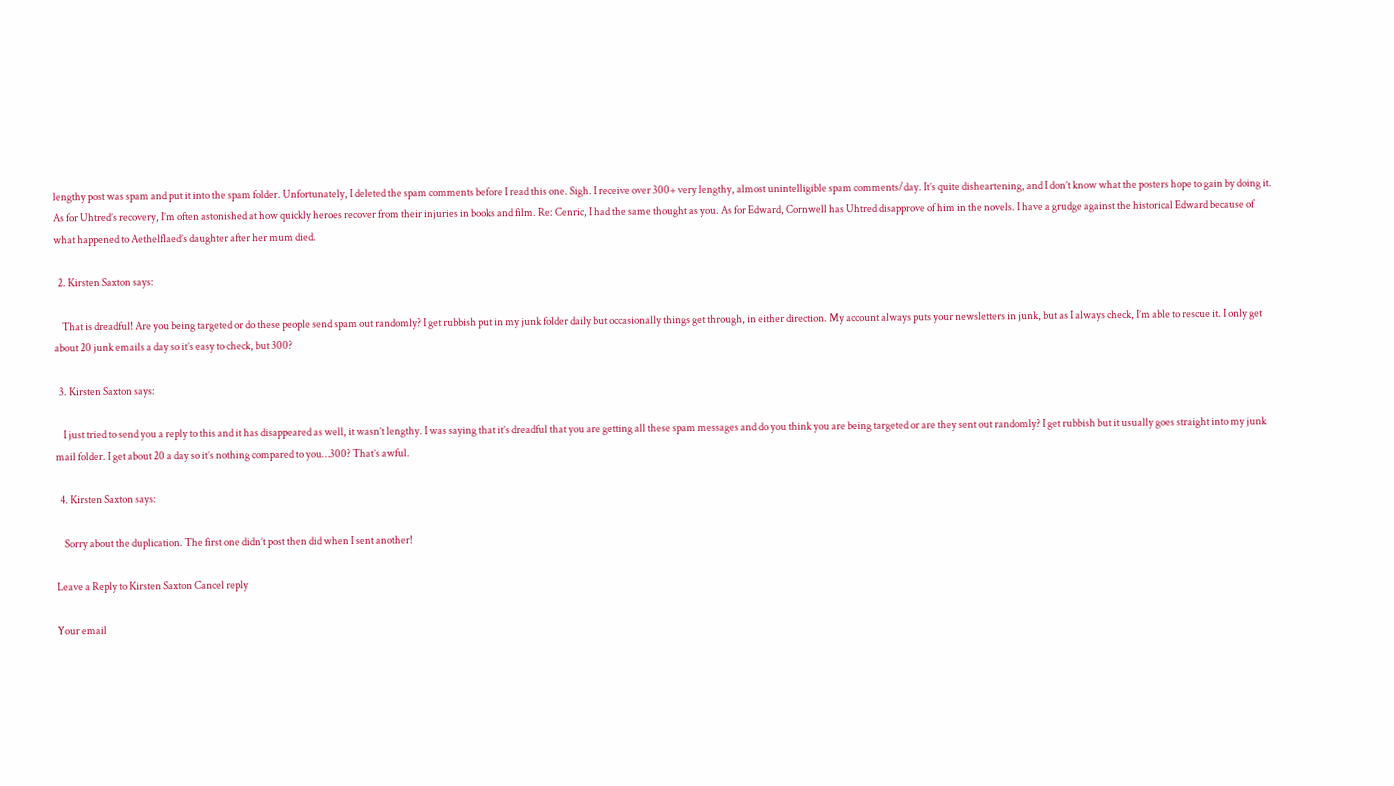lengthy post was spam and put it into the spam folder. Unfortunately, I deleted the spam comments before I read this one. Sigh. I receive over 300+ very lengthy, almost unintelligible spam comments/day. It’s quite disheartening, and I don’t know what the posters hope to gain by doing it. As for Uhtred’s recovery, I’m often astonished at how quickly heroes recover from their injuries in books and film. Re: Cenric, I had the same thought as you. As for Edward, Cornwell has Uhtred disapprove of him in the novels. I have a grudge against the historical Edward because of what happened to Aethelflaed’s daughter after her mum died.

  2. Kirsten Saxton says:

    That is dreadful! Are you being targeted or do these people send spam out randomly? I get rubbish put in my junk folder daily but occasionally things get through, in either direction. My account always puts your newsletters in junk, but as I always check, I’m able to rescue it. I only get about 20 junk emails a day so it’s easy to check, but 300?

  3. Kirsten Saxton says:

    I just tried to send you a reply to this and it has disappeared as well, it wasn’t lengthy. I was saying that it’s dreadful that you are getting all these spam messages and do you think you are being targeted or are they sent out randomly? I get rubbish but it usually goes straight into my junk mail folder. I get about 20 a day so it’s nothing compared to you…300? That’s awful.

  4. Kirsten Saxton says:

    Sorry about the duplication. The first one didn’t post then did when I sent another!

Leave a Reply to Kirsten Saxton Cancel reply

Your email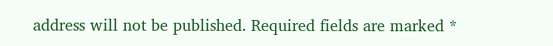address will not be published. Required fields are marked *